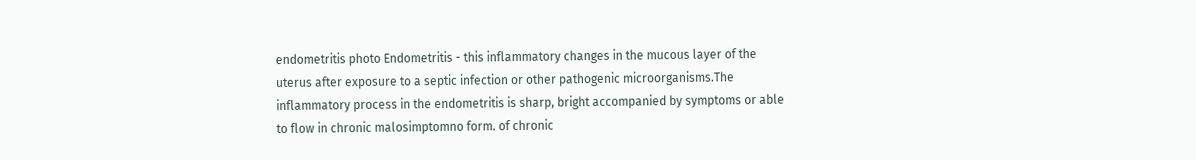endometritis photo Endometritis - this inflammatory changes in the mucous layer of the uterus after exposure to a septic infection or other pathogenic microorganisms.The inflammatory process in the endometritis is sharp, bright accompanied by symptoms or able to flow in chronic malosimptomno form. of chronic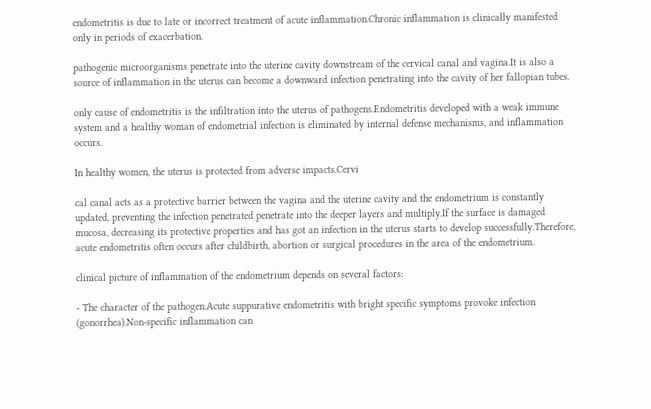endometritis is due to late or incorrect treatment of acute inflammation.Chronic inflammation is clinically manifested only in periods of exacerbation.

pathogenic microorganisms penetrate into the uterine cavity downstream of the cervical canal and vagina.It is also a source of inflammation in the uterus can become a downward infection penetrating into the cavity of her fallopian tubes.

only cause of endometritis is the infiltration into the uterus of pathogens.Endometritis developed with a weak immune system and a healthy woman of endometrial infection is eliminated by internal defense mechanisms, and inflammation occurs.

In healthy women, the uterus is protected from adverse impacts.Cervi

cal canal acts as a protective barrier between the vagina and the uterine cavity and the endometrium is constantly updated, preventing the infection penetrated penetrate into the deeper layers and multiply.If the surface is damaged mucosa, decreasing its protective properties and has got an infection in the uterus starts to develop successfully.Therefore, acute endometritis often occurs after childbirth, abortion or surgical procedures in the area of the endometrium.

clinical picture of inflammation of the endometrium depends on several factors:

- The character of the pathogen.Acute suppurative endometritis with bright specific symptoms provoke infection (gonorrhea).Non-specific inflammation can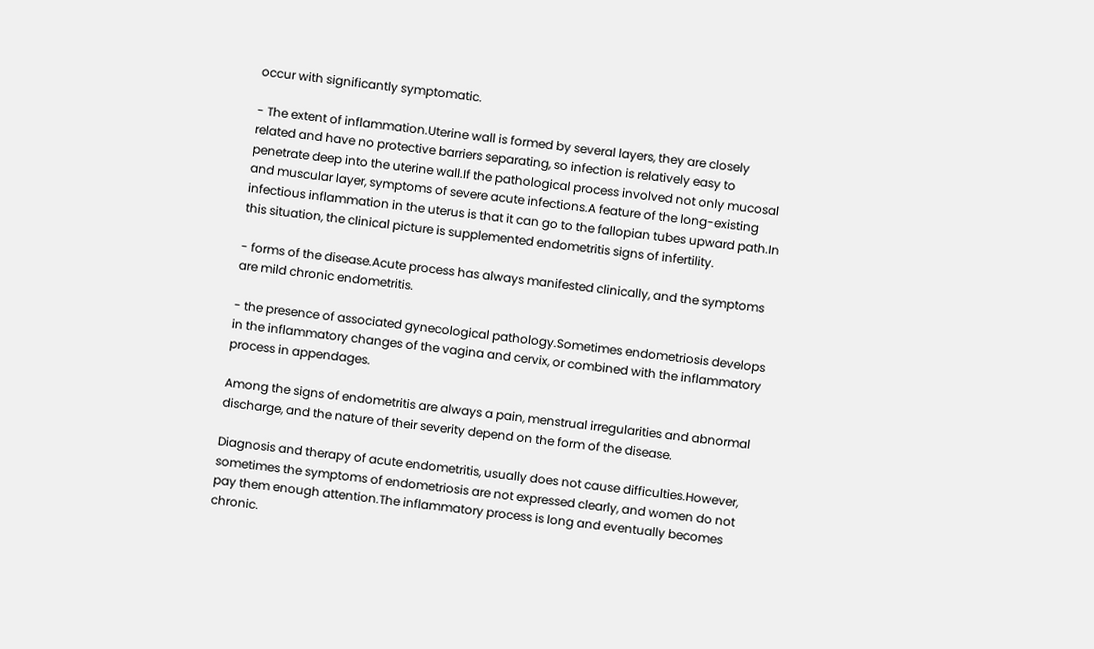occur with significantly symptomatic.

- The extent of inflammation.Uterine wall is formed by several layers, they are closely related and have no protective barriers separating, so infection is relatively easy to penetrate deep into the uterine wall.If the pathological process involved not only mucosal and muscular layer, symptoms of severe acute infections.A feature of the long-existing infectious inflammation in the uterus is that it can go to the fallopian tubes upward path.In this situation, the clinical picture is supplemented endometritis signs of infertility.

- forms of the disease.Acute process has always manifested clinically, and the symptoms are mild chronic endometritis.

- the presence of associated gynecological pathology.Sometimes endometriosis develops in the inflammatory changes of the vagina and cervix, or combined with the inflammatory process in appendages.

Among the signs of endometritis are always a pain, menstrual irregularities and abnormal discharge, and the nature of their severity depend on the form of the disease.

Diagnosis and therapy of acute endometritis, usually does not cause difficulties.However, sometimes the symptoms of endometriosis are not expressed clearly, and women do not pay them enough attention.The inflammatory process is long and eventually becomes chronic.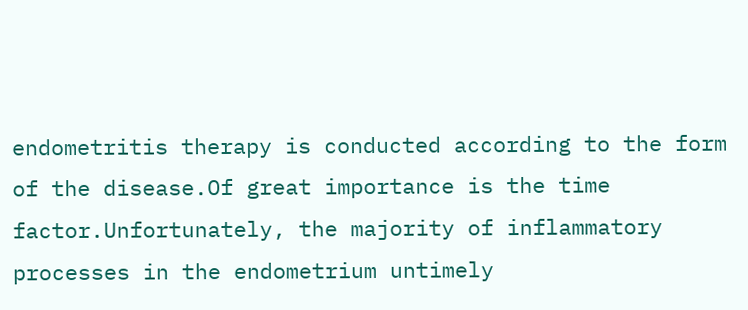endometritis therapy is conducted according to the form of the disease.Of great importance is the time factor.Unfortunately, the majority of inflammatory processes in the endometrium untimely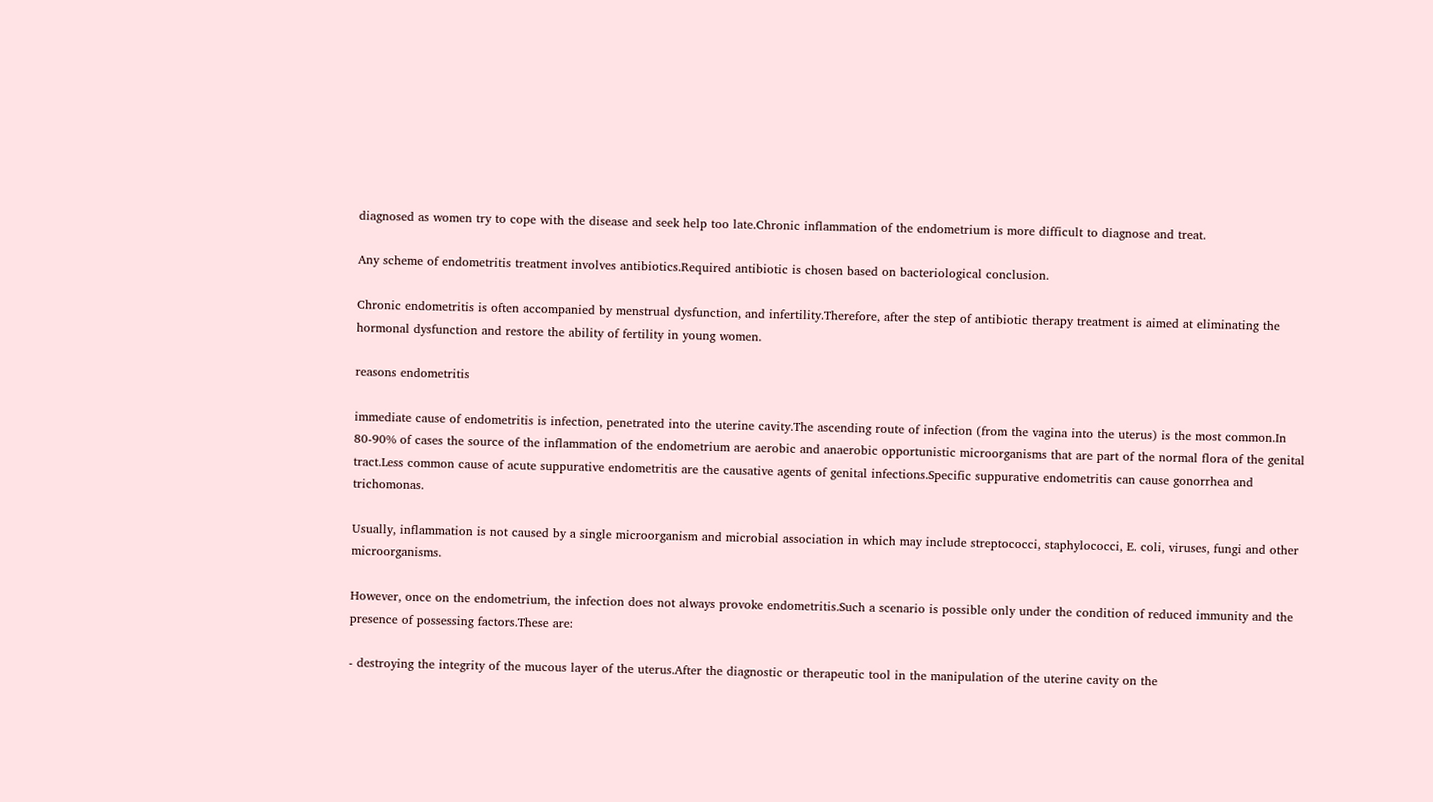diagnosed as women try to cope with the disease and seek help too late.Chronic inflammation of the endometrium is more difficult to diagnose and treat.

Any scheme of endometritis treatment involves antibiotics.Required antibiotic is chosen based on bacteriological conclusion.

Chronic endometritis is often accompanied by menstrual dysfunction, and infertility.Therefore, after the step of antibiotic therapy treatment is aimed at eliminating the hormonal dysfunction and restore the ability of fertility in young women.

reasons endometritis

immediate cause of endometritis is infection, penetrated into the uterine cavity.The ascending route of infection (from the vagina into the uterus) is the most common.In 80-90% of cases the source of the inflammation of the endometrium are aerobic and anaerobic opportunistic microorganisms that are part of the normal flora of the genital tract.Less common cause of acute suppurative endometritis are the causative agents of genital infections.Specific suppurative endometritis can cause gonorrhea and trichomonas.

Usually, inflammation is not caused by a single microorganism and microbial association in which may include streptococci, staphylococci, E. coli, viruses, fungi and other microorganisms.

However, once on the endometrium, the infection does not always provoke endometritis.Such a scenario is possible only under the condition of reduced immunity and the presence of possessing factors.These are:

- destroying the integrity of the mucous layer of the uterus.After the diagnostic or therapeutic tool in the manipulation of the uterine cavity on the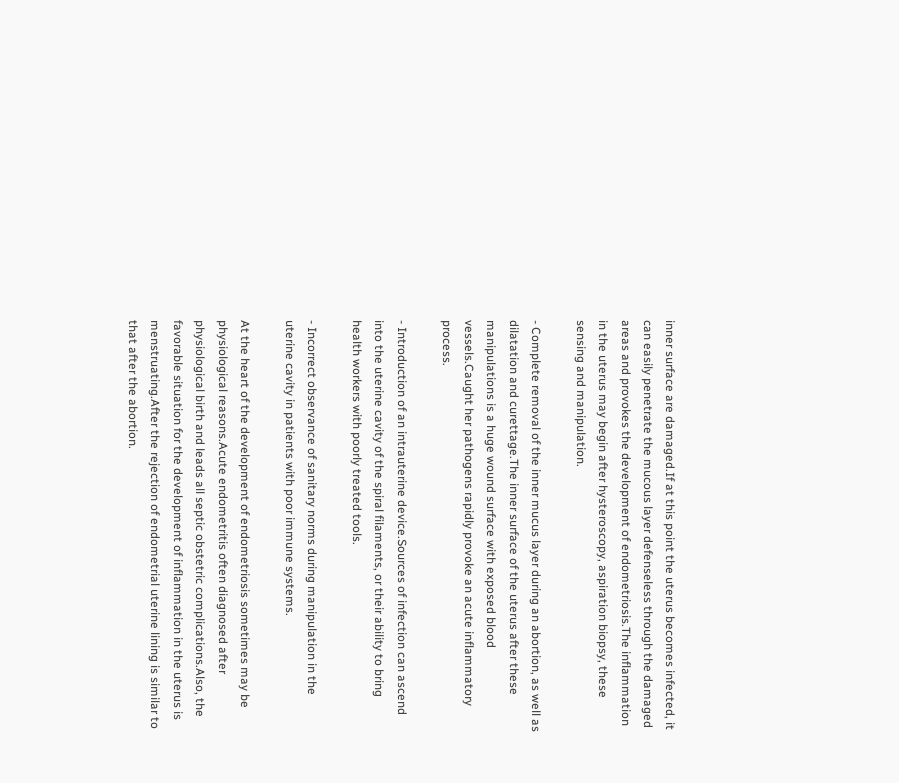inner surface are damaged.If at this point the uterus becomes infected, it can easily penetrate the mucous layer defenseless through the damaged areas and provokes the development of endometriosis.The inflammation in the uterus may begin after hysteroscopy, aspiration biopsy, these sensing and manipulation.

- Complete removal of the inner mucus layer during an abortion, as well as dilatation and curettage.The inner surface of the uterus after these manipulations is a huge wound surface with exposed blood vessels.Caught her pathogens rapidly provoke an acute inflammatory process.

- Introduction of an intrauterine device.Sources of infection can ascend into the uterine cavity of the spiral filaments, or their ability to bring health workers with poorly treated tools.

- Incorrect observance of sanitary norms during manipulation in the uterine cavity in patients with poor immune systems.

At the heart of the development of endometriosis sometimes may be physiological reasons.Acute endometritis often diagnosed after physiological birth and leads all septic obstetric complications.Also, the favorable situation for the development of inflammation in the uterus is menstruating.After the rejection of endometrial uterine lining is similar to that after the abortion.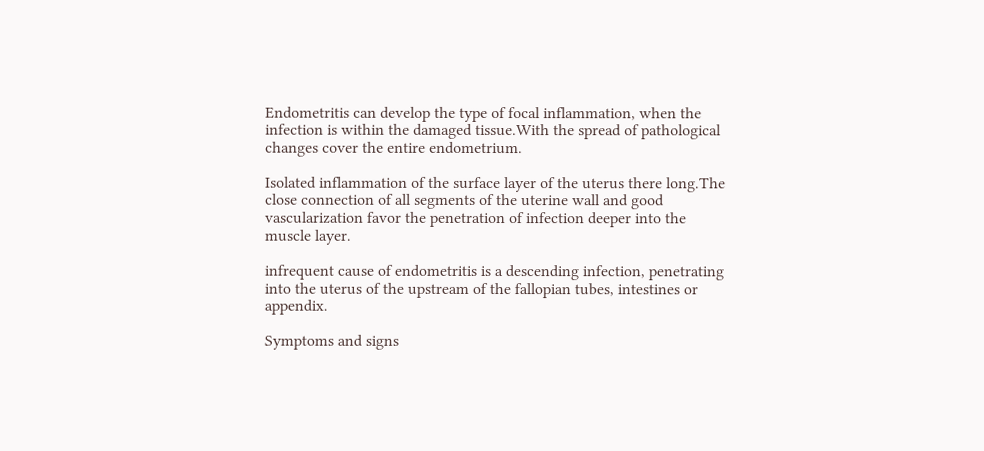Endometritis can develop the type of focal inflammation, when the infection is within the damaged tissue.With the spread of pathological changes cover the entire endometrium.

Isolated inflammation of the surface layer of the uterus there long.The close connection of all segments of the uterine wall and good vascularization favor the penetration of infection deeper into the muscle layer.

infrequent cause of endometritis is a descending infection, penetrating into the uterus of the upstream of the fallopian tubes, intestines or appendix.

Symptoms and signs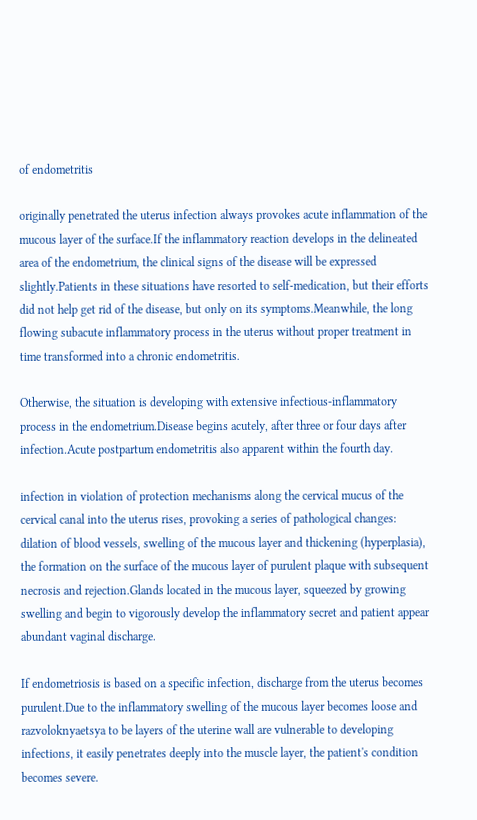of endometritis

originally penetrated the uterus infection always provokes acute inflammation of the mucous layer of the surface.If the inflammatory reaction develops in the delineated area of the endometrium, the clinical signs of the disease will be expressed slightly.Patients in these situations have resorted to self-medication, but their efforts did not help get rid of the disease, but only on its symptoms.Meanwhile, the long flowing subacute inflammatory process in the uterus without proper treatment in time transformed into a chronic endometritis.

Otherwise, the situation is developing with extensive infectious-inflammatory process in the endometrium.Disease begins acutely, after three or four days after infection.Acute postpartum endometritis also apparent within the fourth day.

infection in violation of protection mechanisms along the cervical mucus of the cervical canal into the uterus rises, provoking a series of pathological changes: dilation of blood vessels, swelling of the mucous layer and thickening (hyperplasia), the formation on the surface of the mucous layer of purulent plaque with subsequent necrosis and rejection.Glands located in the mucous layer, squeezed by growing swelling and begin to vigorously develop the inflammatory secret and patient appear abundant vaginal discharge.

If endometriosis is based on a specific infection, discharge from the uterus becomes purulent.Due to the inflammatory swelling of the mucous layer becomes loose and razvoloknyaetsya to be layers of the uterine wall are vulnerable to developing infections, it easily penetrates deeply into the muscle layer, the patient's condition becomes severe.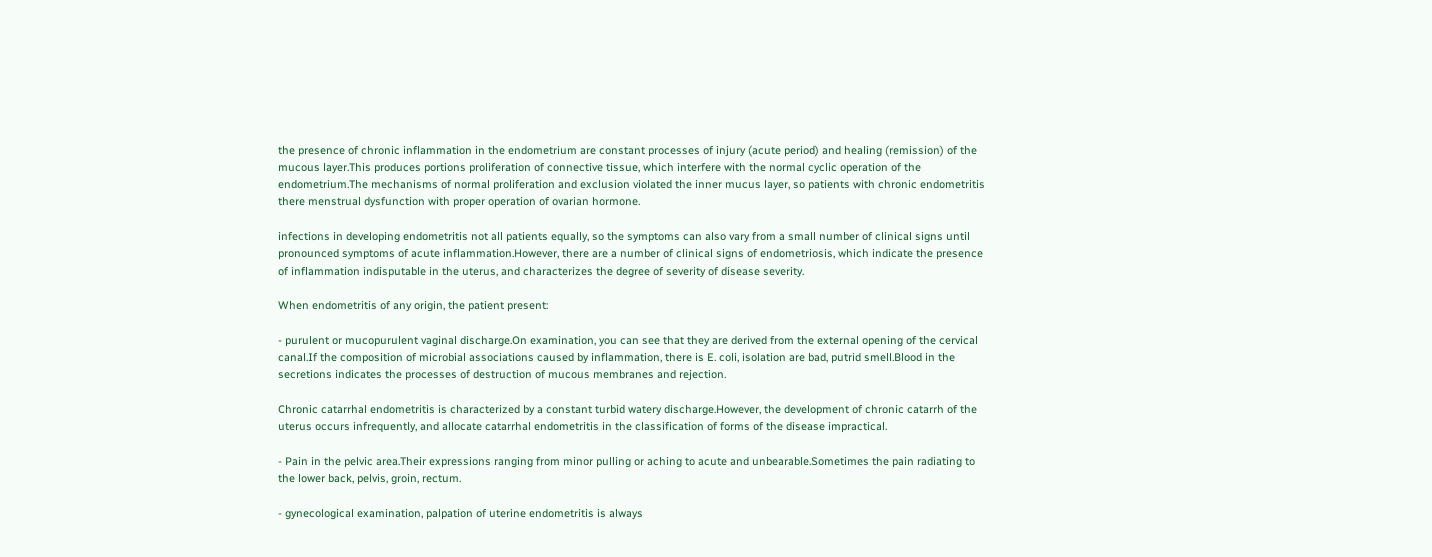the presence of chronic inflammation in the endometrium are constant processes of injury (acute period) and healing (remission) of the mucous layer.This produces portions proliferation of connective tissue, which interfere with the normal cyclic operation of the endometrium.The mechanisms of normal proliferation and exclusion violated the inner mucus layer, so patients with chronic endometritis there menstrual dysfunction with proper operation of ovarian hormone.

infections in developing endometritis not all patients equally, so the symptoms can also vary from a small number of clinical signs until pronounced symptoms of acute inflammation.However, there are a number of clinical signs of endometriosis, which indicate the presence of inflammation indisputable in the uterus, and characterizes the degree of severity of disease severity.

When endometritis of any origin, the patient present:

- purulent or mucopurulent vaginal discharge.On examination, you can see that they are derived from the external opening of the cervical canal.If the composition of microbial associations caused by inflammation, there is E. coli, isolation are bad, putrid smell.Blood in the secretions indicates the processes of destruction of mucous membranes and rejection.

Chronic catarrhal endometritis is characterized by a constant turbid watery discharge.However, the development of chronic catarrh of the uterus occurs infrequently, and allocate catarrhal endometritis in the classification of forms of the disease impractical.

- Pain in the pelvic area.Their expressions ranging from minor pulling or aching to acute and unbearable.Sometimes the pain radiating to the lower back, pelvis, groin, rectum.

- gynecological examination, palpation of uterine endometritis is always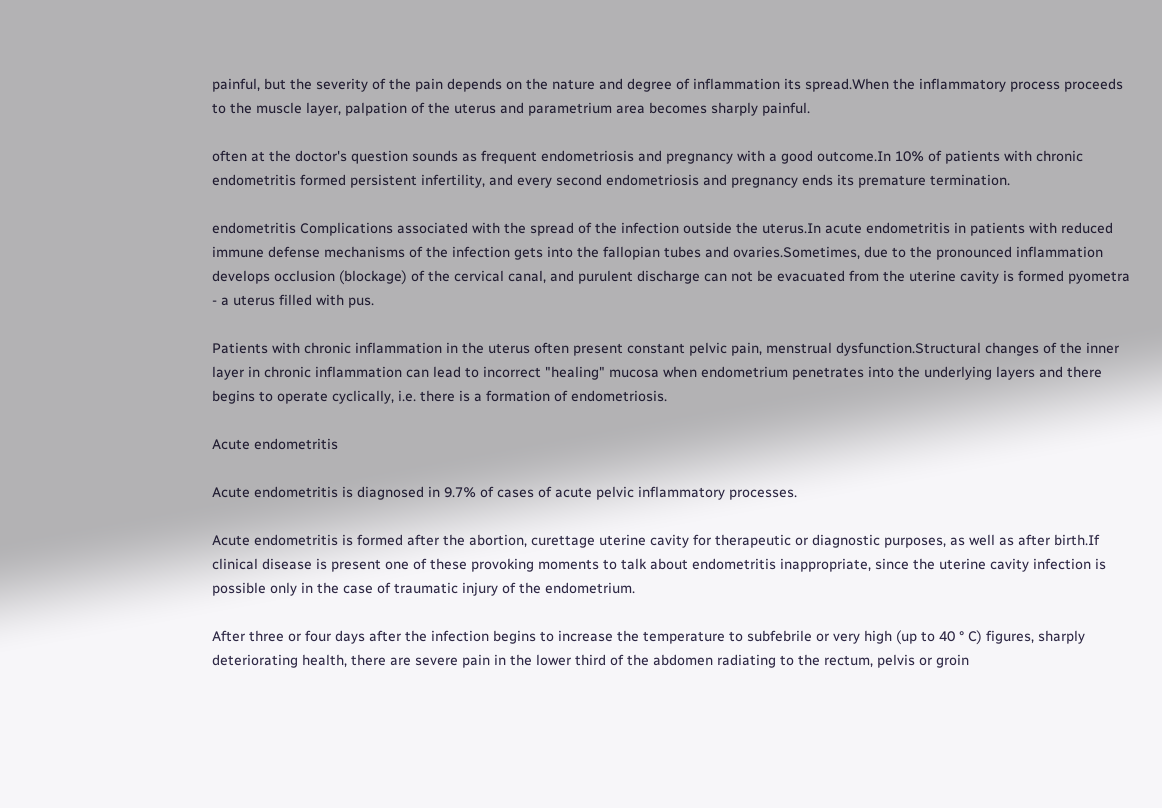painful, but the severity of the pain depends on the nature and degree of inflammation its spread.When the inflammatory process proceeds to the muscle layer, palpation of the uterus and parametrium area becomes sharply painful.

often at the doctor's question sounds as frequent endometriosis and pregnancy with a good outcome.In 10% of patients with chronic endometritis formed persistent infertility, and every second endometriosis and pregnancy ends its premature termination.

endometritis Complications associated with the spread of the infection outside the uterus.In acute endometritis in patients with reduced immune defense mechanisms of the infection gets into the fallopian tubes and ovaries.Sometimes, due to the pronounced inflammation develops occlusion (blockage) of the cervical canal, and purulent discharge can not be evacuated from the uterine cavity is formed pyometra - a uterus filled with pus.

Patients with chronic inflammation in the uterus often present constant pelvic pain, menstrual dysfunction.Structural changes of the inner layer in chronic inflammation can lead to incorrect "healing" mucosa when endometrium penetrates into the underlying layers and there begins to operate cyclically, i.e. there is a formation of endometriosis.

Acute endometritis

Acute endometritis is diagnosed in 9.7% of cases of acute pelvic inflammatory processes.

Acute endometritis is formed after the abortion, curettage uterine cavity for therapeutic or diagnostic purposes, as well as after birth.If clinical disease is present one of these provoking moments to talk about endometritis inappropriate, since the uterine cavity infection is possible only in the case of traumatic injury of the endometrium.

After three or four days after the infection begins to increase the temperature to subfebrile or very high (up to 40 ° C) figures, sharply deteriorating health, there are severe pain in the lower third of the abdomen radiating to the rectum, pelvis or groin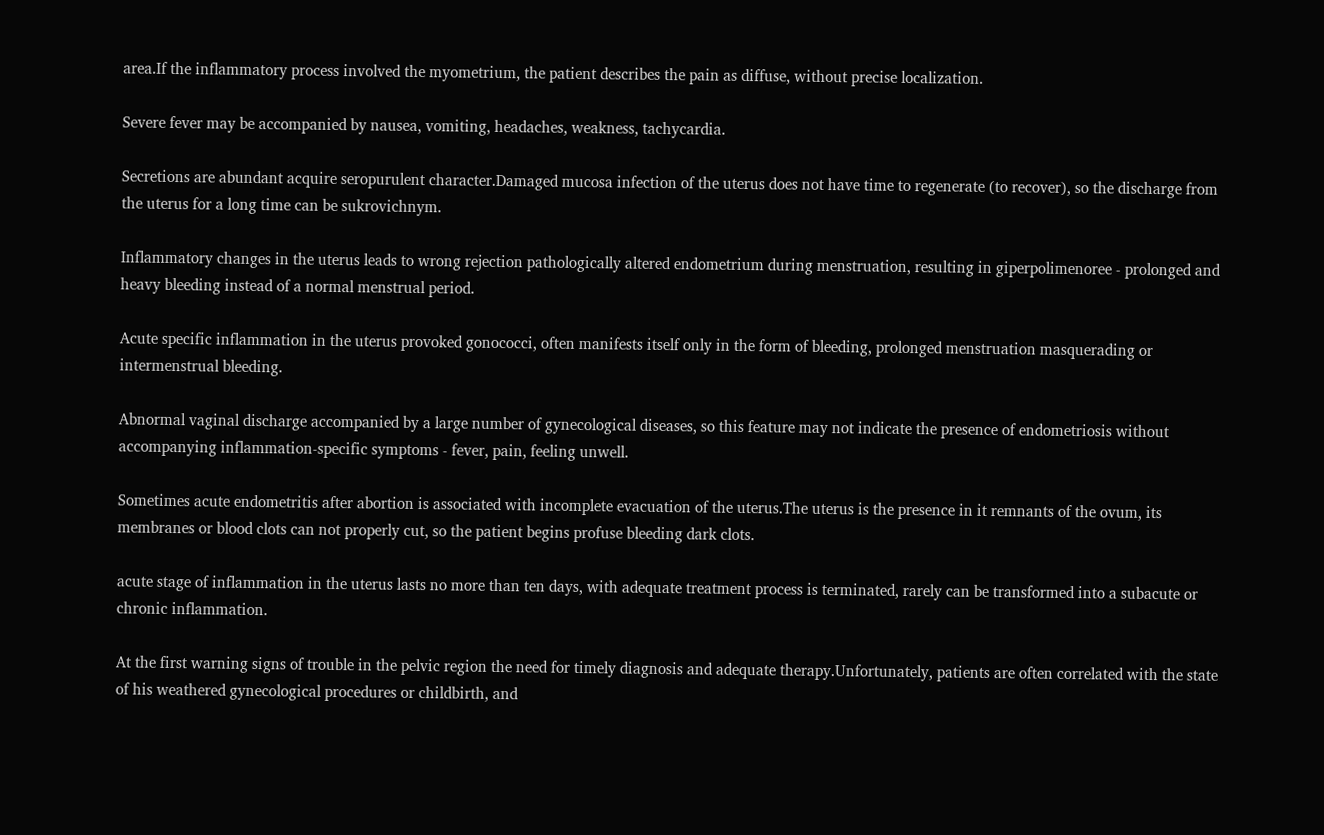area.If the inflammatory process involved the myometrium, the patient describes the pain as diffuse, without precise localization.

Severe fever may be accompanied by nausea, vomiting, headaches, weakness, tachycardia.

Secretions are abundant acquire seropurulent character.Damaged mucosa infection of the uterus does not have time to regenerate (to recover), so the discharge from the uterus for a long time can be sukrovichnym.

Inflammatory changes in the uterus leads to wrong rejection pathologically altered endometrium during menstruation, resulting in giperpolimenoree - prolonged and heavy bleeding instead of a normal menstrual period.

Acute specific inflammation in the uterus provoked gonococci, often manifests itself only in the form of bleeding, prolonged menstruation masquerading or intermenstrual bleeding.

Abnormal vaginal discharge accompanied by a large number of gynecological diseases, so this feature may not indicate the presence of endometriosis without accompanying inflammation-specific symptoms - fever, pain, feeling unwell.

Sometimes acute endometritis after abortion is associated with incomplete evacuation of the uterus.The uterus is the presence in it remnants of the ovum, its membranes or blood clots can not properly cut, so the patient begins profuse bleeding dark clots.

acute stage of inflammation in the uterus lasts no more than ten days, with adequate treatment process is terminated, rarely can be transformed into a subacute or chronic inflammation.

At the first warning signs of trouble in the pelvic region the need for timely diagnosis and adequate therapy.Unfortunately, patients are often correlated with the state of his weathered gynecological procedures or childbirth, and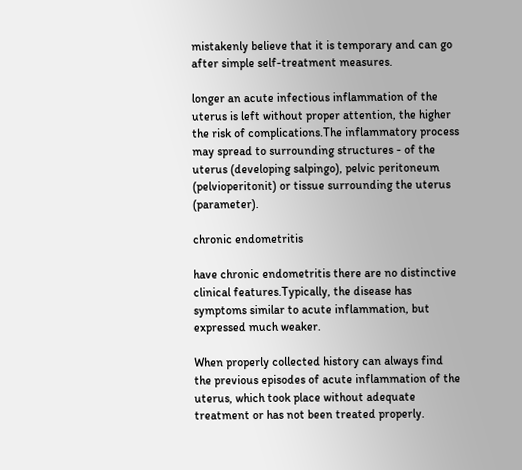mistakenly believe that it is temporary and can go after simple self-treatment measures.

longer an acute infectious inflammation of the uterus is left without proper attention, the higher the risk of complications.The inflammatory process may spread to surrounding structures - of the uterus (developing salpingo), pelvic peritoneum (pelvioperitonit) or tissue surrounding the uterus (parameter).

chronic endometritis

have chronic endometritis there are no distinctive clinical features.Typically, the disease has symptoms similar to acute inflammation, but expressed much weaker.

When properly collected history can always find the previous episodes of acute inflammation of the uterus, which took place without adequate treatment or has not been treated properly.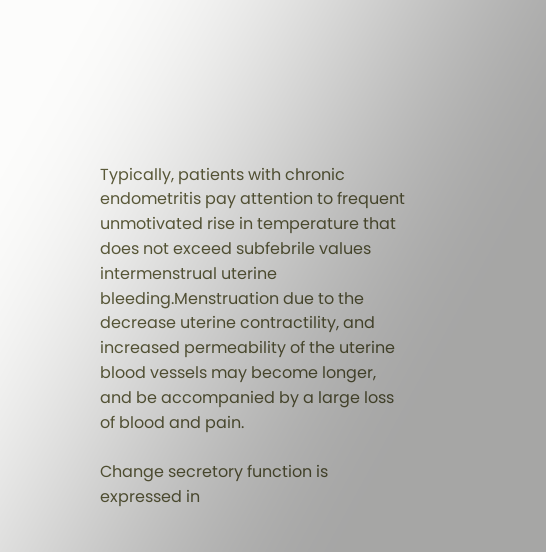Typically, patients with chronic endometritis pay attention to frequent unmotivated rise in temperature that does not exceed subfebrile values intermenstrual uterine bleeding.Menstruation due to the decrease uterine contractility, and increased permeability of the uterine blood vessels may become longer, and be accompanied by a large loss of blood and pain.

Change secretory function is expressed in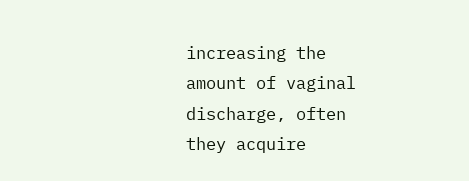increasing the amount of vaginal discharge, often they acquire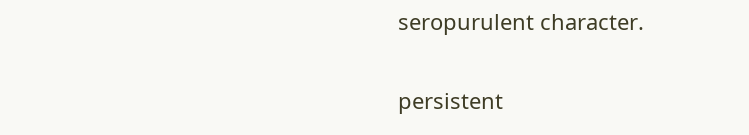seropurulent character.

persistent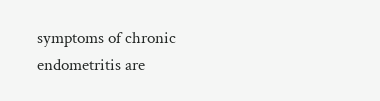symptoms of chronic endometritis are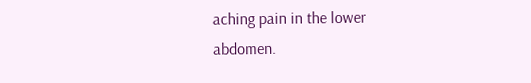aching pain in the lower abdomen.